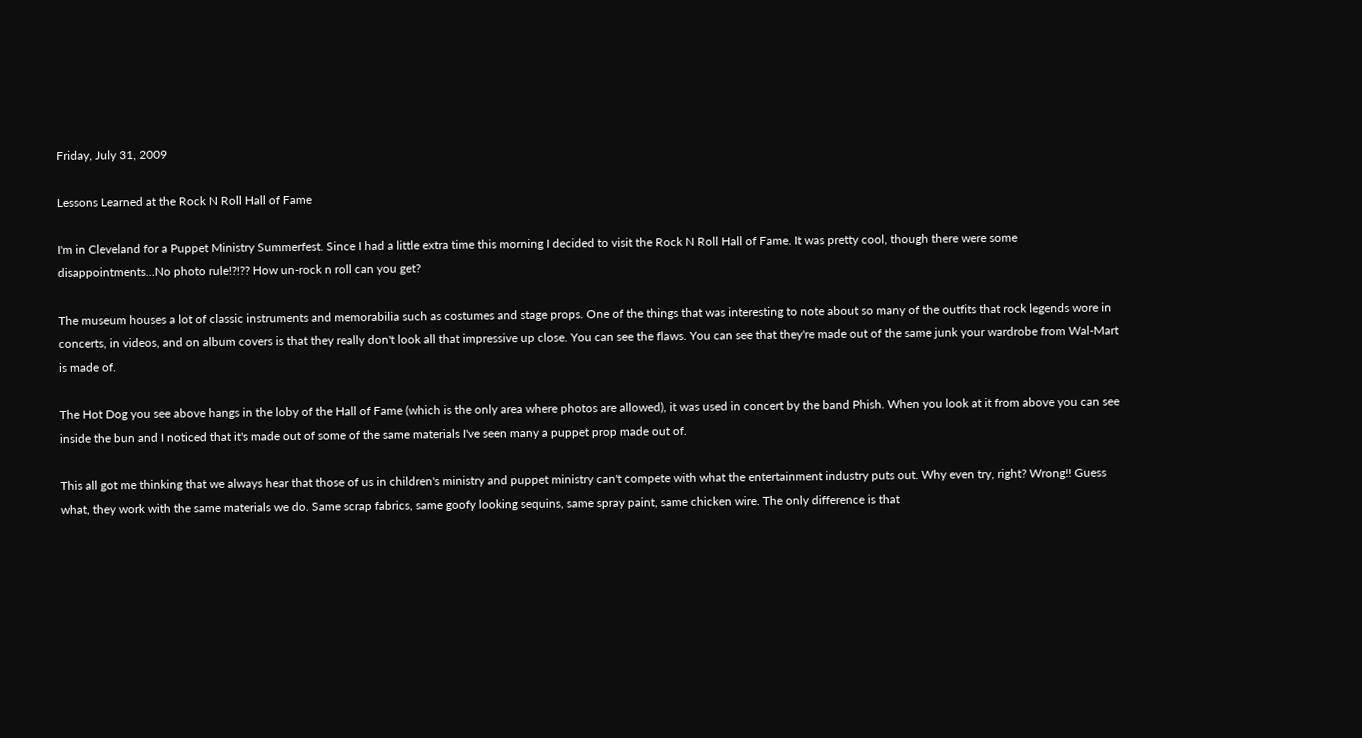Friday, July 31, 2009

Lessons Learned at the Rock N Roll Hall of Fame

I'm in Cleveland for a Puppet Ministry Summerfest. Since I had a little extra time this morning I decided to visit the Rock N Roll Hall of Fame. It was pretty cool, though there were some disappointments...No photo rule!?!?? How un-rock n roll can you get?

The museum houses a lot of classic instruments and memorabilia such as costumes and stage props. One of the things that was interesting to note about so many of the outfits that rock legends wore in concerts, in videos, and on album covers is that they really don't look all that impressive up close. You can see the flaws. You can see that they're made out of the same junk your wardrobe from Wal-Mart is made of.

The Hot Dog you see above hangs in the loby of the Hall of Fame (which is the only area where photos are allowed), it was used in concert by the band Phish. When you look at it from above you can see inside the bun and I noticed that it's made out of some of the same materials I've seen many a puppet prop made out of.

This all got me thinking that we always hear that those of us in children's ministry and puppet ministry can't compete with what the entertainment industry puts out. Why even try, right? Wrong!! Guess what, they work with the same materials we do. Same scrap fabrics, same goofy looking sequins, same spray paint, same chicken wire. The only difference is that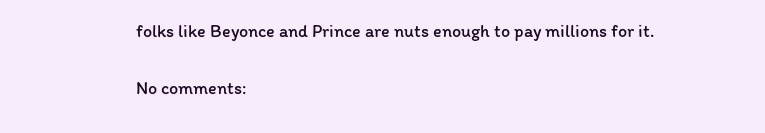folks like Beyonce and Prince are nuts enough to pay millions for it.

No comments: